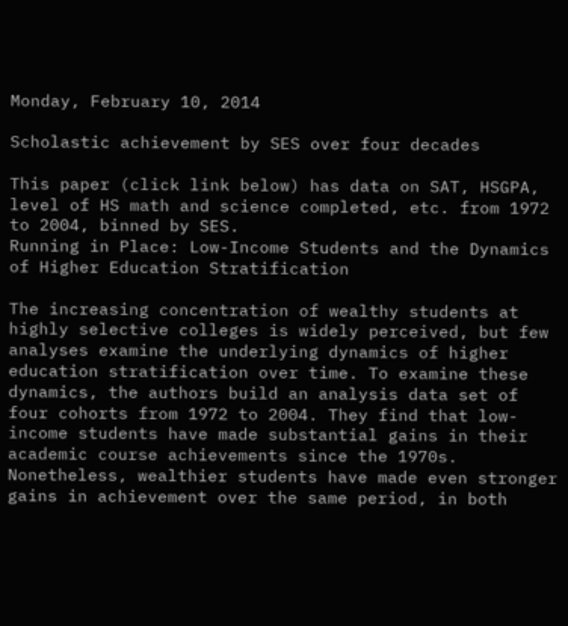Monday, February 10, 2014

Scholastic achievement by SES over four decades

This paper (click link below) has data on SAT, HSGPA, level of HS math and science completed, etc. from 1972 to 2004, binned by SES.
Running in Place: Low-Income Students and the Dynamics of Higher Education Stratification

The increasing concentration of wealthy students at highly selective colleges is widely perceived, but few analyses examine the underlying dynamics of higher education stratification over time. To examine these dynamics, the authors build an analysis data set of four cohorts from 1972 to 2004. They find that low-income students have made substantial gains in their academic course achievements since the 1970s. Nonetheless, wealthier students have made even stronger gains in achievement over the same period, in both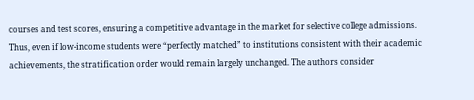courses and test scores, ensuring a competitive advantage in the market for selective college admissions. Thus, even if low-income students were “perfectly matched” to institutions consistent with their academic achievements, the stratification order would remain largely unchanged. The authors consider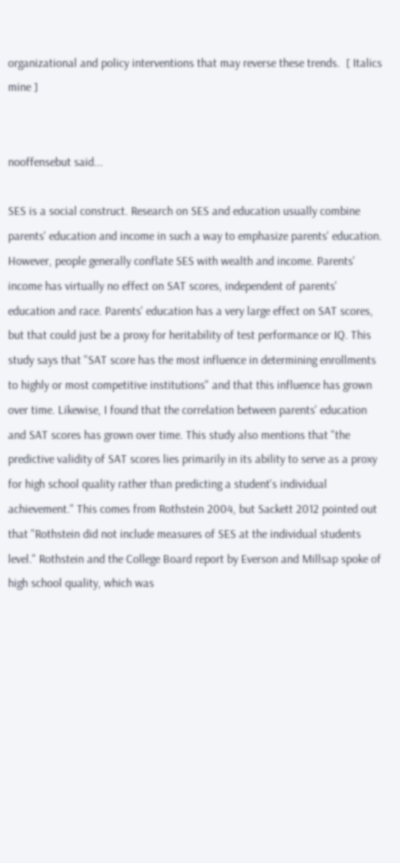organizational and policy interventions that may reverse these trends.  [ Italics mine ]


nooffensebut said...

SES is a social construct. Research on SES and education usually combine parents' education and income in such a way to emphasize parents' education. However, people generally conflate SES with wealth and income. Parents' income has virtually no effect on SAT scores, independent of parents' education and race. Parents' education has a very large effect on SAT scores, but that could just be a proxy for heritability of test performance or IQ. This study says that "SAT score has the most influence in determining enrollments to highly or most competitive institutions" and that this influence has grown over time. Likewise, I found that the correlation between parents' education and SAT scores has grown over time. This study also mentions that "the predictive validity of SAT scores lies primarily in its ability to serve as a proxy for high school quality rather than predicting a student's individual achievement." This comes from Rothstein 2004, but Sackett 2012 pointed out that "Rothstein did not include measures of SES at the individual students level." Rothstein and the College Board report by Everson and Millsap spoke of high school quality, which was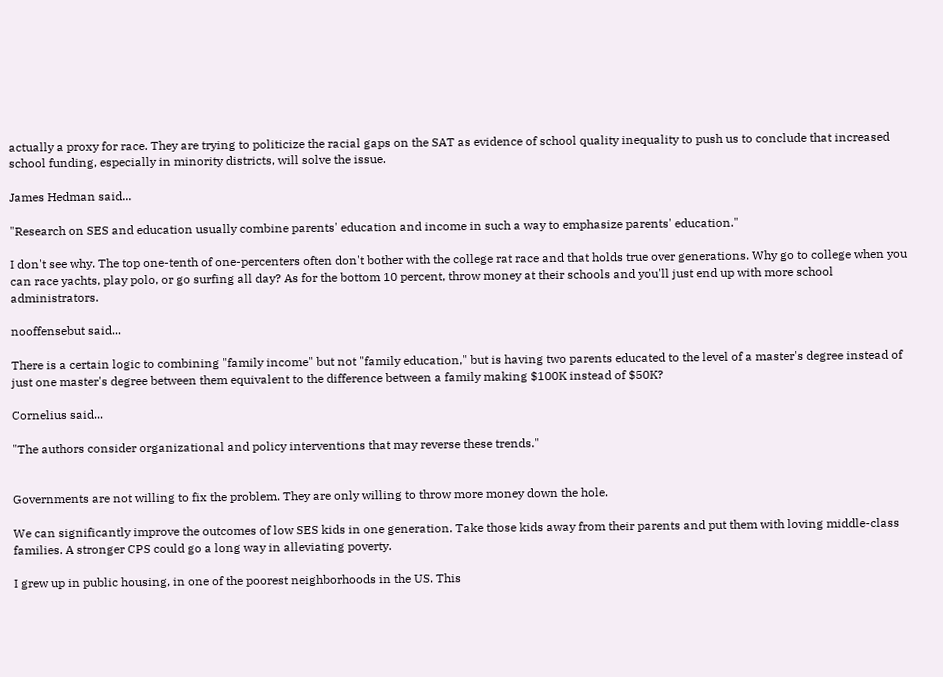actually a proxy for race. They are trying to politicize the racial gaps on the SAT as evidence of school quality inequality to push us to conclude that increased school funding, especially in minority districts, will solve the issue.

James Hedman said...

"Research on SES and education usually combine parents' education and income in such a way to emphasize parents' education."

I don't see why. The top one-tenth of one-percenters often don't bother with the college rat race and that holds true over generations. Why go to college when you can race yachts, play polo, or go surfing all day? As for the bottom 10 percent, throw money at their schools and you'll just end up with more school administrators.

nooffensebut said...

There is a certain logic to combining "family income" but not "family education," but is having two parents educated to the level of a master's degree instead of just one master's degree between them equivalent to the difference between a family making $100K instead of $50K?

Cornelius said...

"The authors consider organizational and policy interventions that may reverse these trends."


Governments are not willing to fix the problem. They are only willing to throw more money down the hole.

We can significantly improve the outcomes of low SES kids in one generation. Take those kids away from their parents and put them with loving middle-class families. A stronger CPS could go a long way in alleviating poverty.

I grew up in public housing, in one of the poorest neighborhoods in the US. This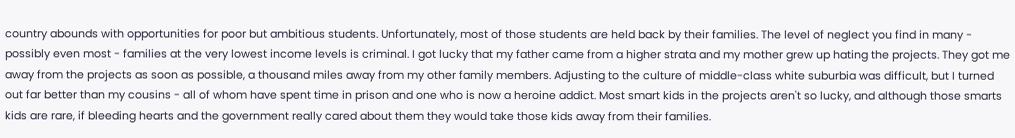country abounds with opportunities for poor but ambitious students. Unfortunately, most of those students are held back by their families. The level of neglect you find in many - possibly even most - families at the very lowest income levels is criminal. I got lucky that my father came from a higher strata and my mother grew up hating the projects. They got me away from the projects as soon as possible, a thousand miles away from my other family members. Adjusting to the culture of middle-class white suburbia was difficult, but I turned out far better than my cousins - all of whom have spent time in prison and one who is now a heroine addict. Most smart kids in the projects aren't so lucky, and although those smarts kids are rare, if bleeding hearts and the government really cared about them they would take those kids away from their families.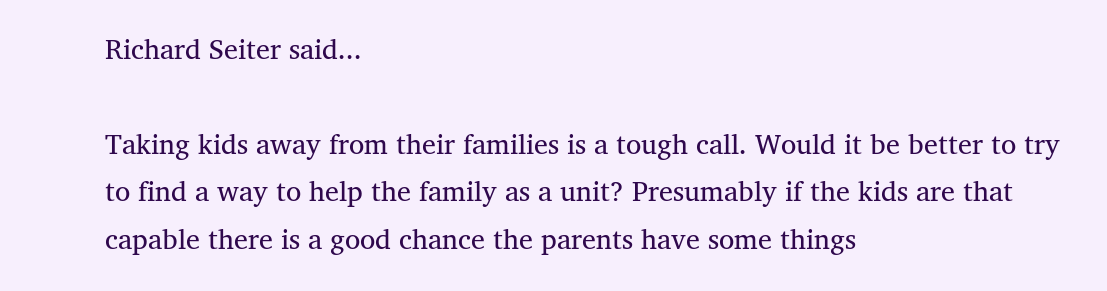Richard Seiter said...

Taking kids away from their families is a tough call. Would it be better to try to find a way to help the family as a unit? Presumably if the kids are that capable there is a good chance the parents have some things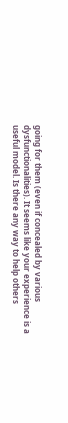going for them (even if concealed by various dysfunctionalities). It seems like your experience is a useful model. Is there any way to help others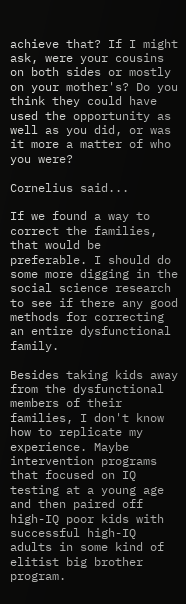achieve that? If I might ask, were your cousins on both sides or mostly on your mother's? Do you think they could have used the opportunity as well as you did, or was it more a matter of who you were?

Cornelius said...

If we found a way to correct the families, that would be preferable. I should do some more digging in the social science research to see if there any good methods for correcting an entire dysfunctional family.

Besides taking kids away from the dysfunctional members of their families, I don't know how to replicate my experience. Maybe intervention programs that focused on IQ testing at a young age and then paired off high-IQ poor kids with successful high-IQ adults in some kind of elitist big brother program.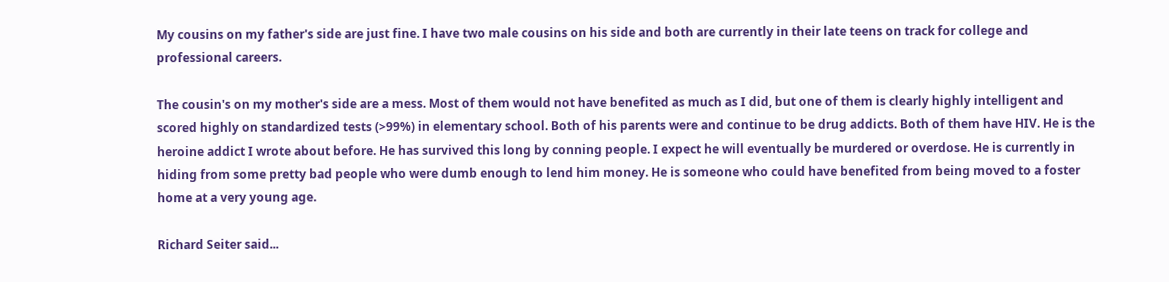My cousins on my father's side are just fine. I have two male cousins on his side and both are currently in their late teens on track for college and professional careers.

The cousin's on my mother's side are a mess. Most of them would not have benefited as much as I did, but one of them is clearly highly intelligent and scored highly on standardized tests (>99%) in elementary school. Both of his parents were and continue to be drug addicts. Both of them have HIV. He is the heroine addict I wrote about before. He has survived this long by conning people. I expect he will eventually be murdered or overdose. He is currently in hiding from some pretty bad people who were dumb enough to lend him money. He is someone who could have benefited from being moved to a foster home at a very young age.

Richard Seiter said...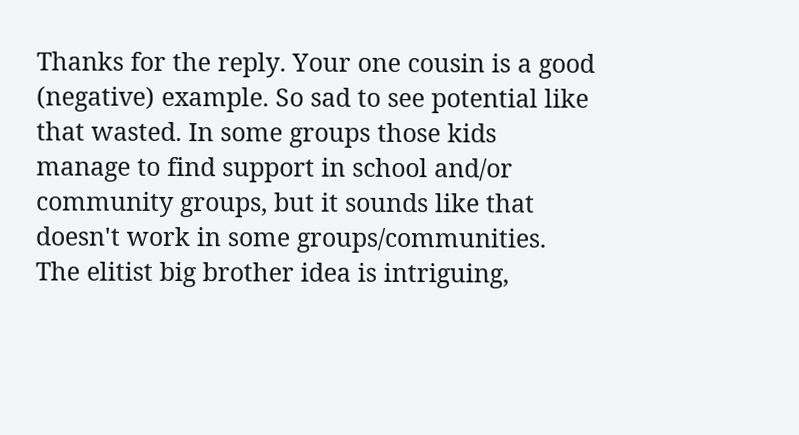Thanks for the reply. Your one cousin is a good (negative) example. So sad to see potential like that wasted. In some groups those kids manage to find support in school and/or community groups, but it sounds like that doesn't work in some groups/communities. The elitist big brother idea is intriguing,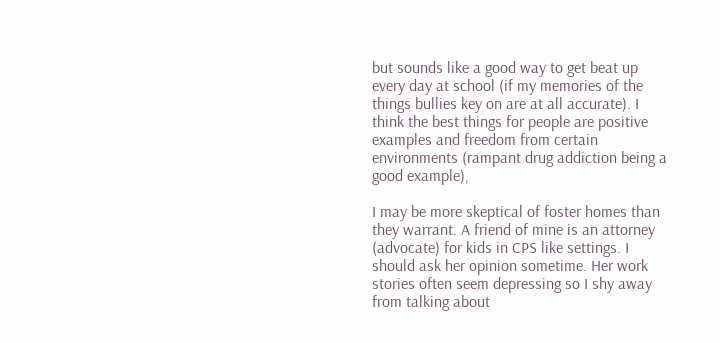but sounds like a good way to get beat up every day at school (if my memories of the things bullies key on are at all accurate). I think the best things for people are positive examples and freedom from certain environments (rampant drug addiction being a good example),

I may be more skeptical of foster homes than they warrant. A friend of mine is an attorney (advocate) for kids in CPS like settings. I should ask her opinion sometime. Her work stories often seem depressing so I shy away from talking about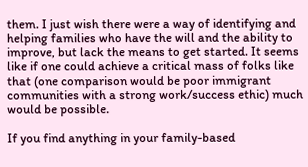them. I just wish there were a way of identifying and helping families who have the will and the ability to improve, but lack the means to get started. It seems like if one could achieve a critical mass of folks like that (one comparison would be poor immigrant communities with a strong work/success ethic) much would be possible.

If you find anything in your family-based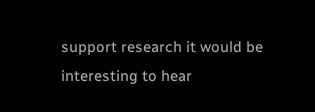support research it would be interesting to hear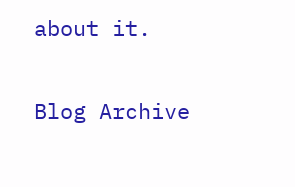about it.

Blog Archive